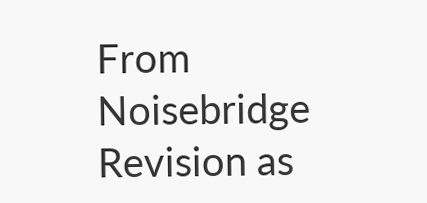From Noisebridge
Revision as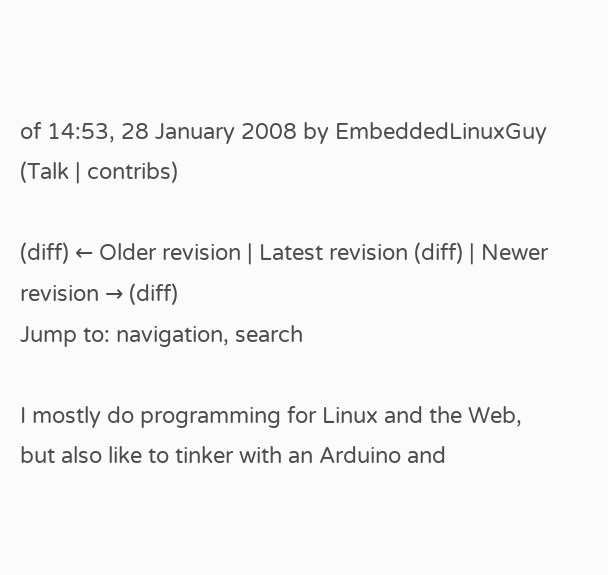of 14:53, 28 January 2008 by EmbeddedLinuxGuy (Talk | contribs)

(diff) ← Older revision | Latest revision (diff) | Newer revision → (diff)
Jump to: navigation, search

I mostly do programming for Linux and the Web, but also like to tinker with an Arduino and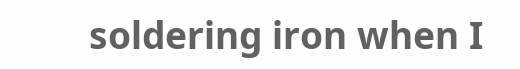soldering iron when I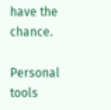have the chance.

Personal tools